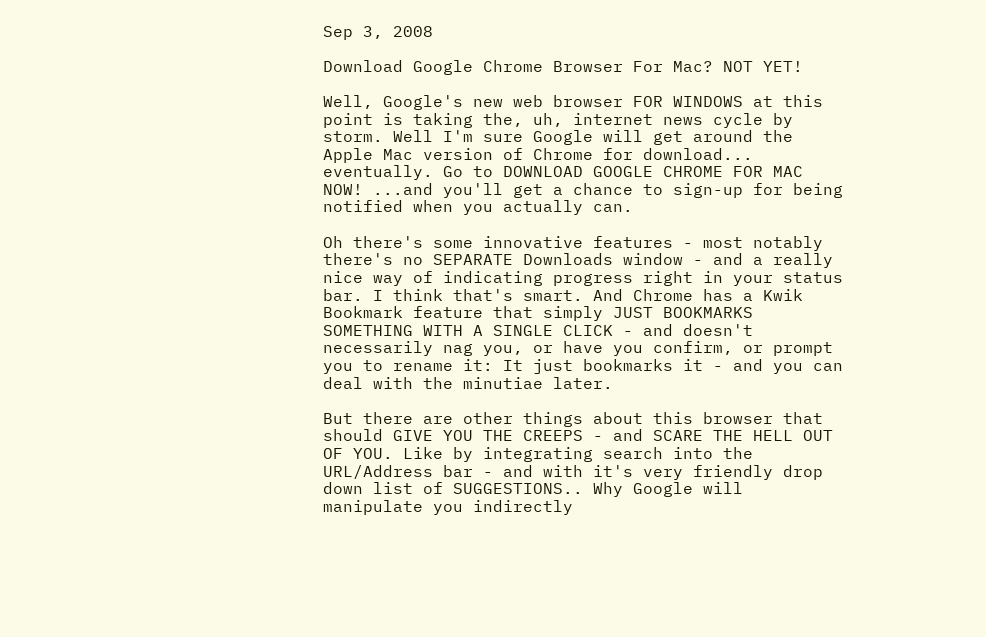Sep 3, 2008

Download Google Chrome Browser For Mac? NOT YET!

Well, Google's new web browser FOR WINDOWS at this point is taking the, uh, internet news cycle by storm. Well I'm sure Google will get around the Apple Mac version of Chrome for download... eventually. Go to DOWNLOAD GOOGLE CHROME FOR MAC NOW! ...and you'll get a chance to sign-up for being notified when you actually can.

Oh there's some innovative features - most notably there's no SEPARATE Downloads window - and a really nice way of indicating progress right in your status bar. I think that's smart. And Chrome has a Kwik Bookmark feature that simply JUST BOOKMARKS SOMETHING WITH A SINGLE CLICK - and doesn't necessarily nag you, or have you confirm, or prompt you to rename it: It just bookmarks it - and you can deal with the minutiae later.

But there are other things about this browser that should GIVE YOU THE CREEPS - and SCARE THE HELL OUT OF YOU. Like by integrating search into the URL/Address bar - and with it's very friendly drop down list of SUGGESTIONS.. Why Google will manipulate you indirectly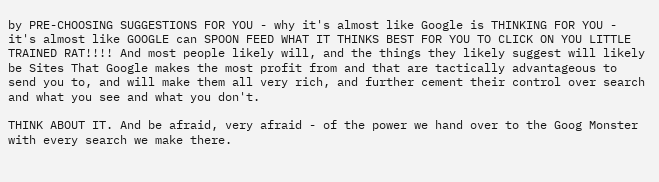by PRE-CHOOSING SUGGESTIONS FOR YOU - why it's almost like Google is THINKING FOR YOU - it's almost like GOOGLE can SPOON FEED WHAT IT THINKS BEST FOR YOU TO CLICK ON YOU LITTLE TRAINED RAT!!!! And most people likely will, and the things they likely suggest will likely be Sites That Google makes the most profit from and that are tactically advantageous to send you to, and will make them all very rich, and further cement their control over search and what you see and what you don't.

THINK ABOUT IT. And be afraid, very afraid - of the power we hand over to the Goog Monster with every search we make there.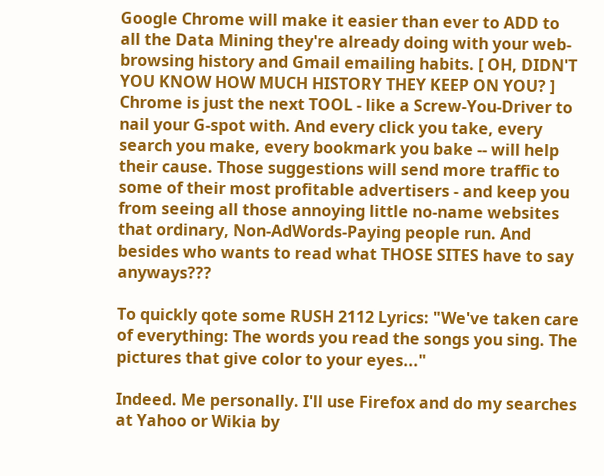Google Chrome will make it easier than ever to ADD to all the Data Mining they're already doing with your web-browsing history and Gmail emailing habits. [ OH, DIDN'T YOU KNOW HOW MUCH HISTORY THEY KEEP ON YOU? ] Chrome is just the next TOOL - like a Screw-You-Driver to nail your G-spot with. And every click you take, every search you make, every bookmark you bake -- will help their cause. Those suggestions will send more traffic to some of their most profitable advertisers - and keep you from seeing all those annoying little no-name websites that ordinary, Non-AdWords-Paying people run. And besides who wants to read what THOSE SITES have to say anyways???

To quickly qote some RUSH 2112 Lyrics: "We've taken care of everything: The words you read the songs you sing. The pictures that give color to your eyes..."

Indeed. Me personally. I'll use Firefox and do my searches at Yahoo or Wikia by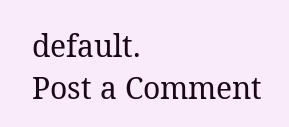default.
Post a Comment